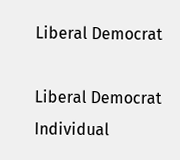Liberal Democrat

Liberal Democrat
Individual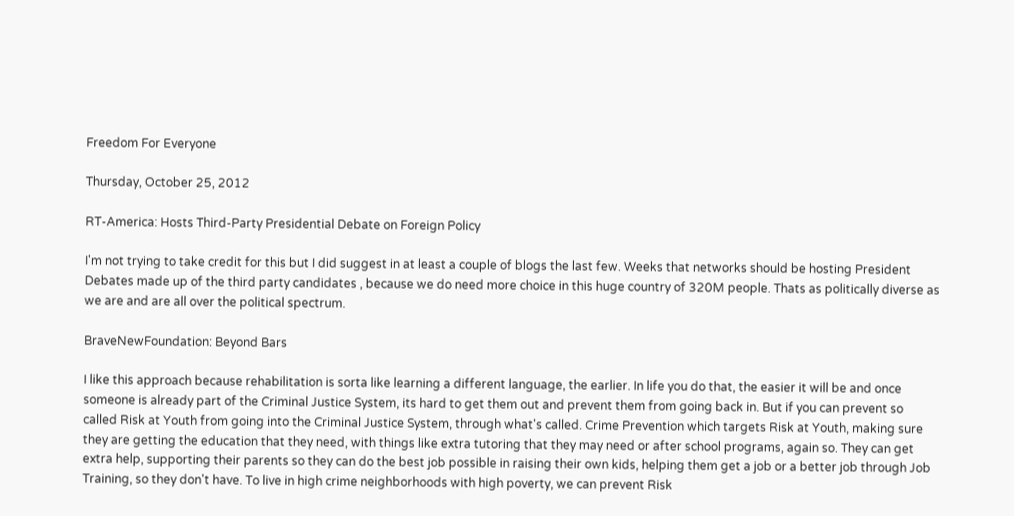Freedom For Everyone

Thursday, October 25, 2012

RT-America: Hosts Third-Party Presidential Debate on Foreign Policy

I'm not trying to take credit for this but I did suggest in at least a couple of blogs the last few. Weeks that networks should be hosting President Debates made up of the third party candidates , because we do need more choice in this huge country of 320M people. Thats as politically diverse as we are and are all over the political spectrum.

BraveNewFoundation: Beyond Bars

I like this approach because rehabilitation is sorta like learning a different language, the earlier. In life you do that, the easier it will be and once someone is already part of the Criminal Justice System, its hard to get them out and prevent them from going back in. But if you can prevent so called Risk at Youth from going into the Criminal Justice System, through what's called. Crime Prevention which targets Risk at Youth, making sure they are getting the education that they need, with things like extra tutoring that they may need or after school programs, again so. They can get extra help, supporting their parents so they can do the best job possible in raising their own kids, helping them get a job or a better job through Job Training, so they don't have. To live in high crime neighborhoods with high poverty, we can prevent Risk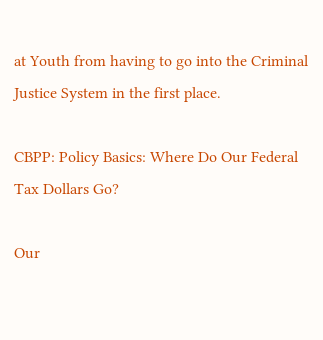at Youth from having to go into the Criminal Justice System in the first place.

CBPP: Policy Basics: Where Do Our Federal Tax Dollars Go?

Our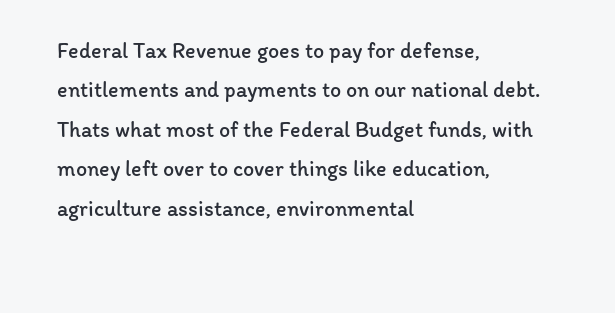Federal Tax Revenue goes to pay for defense, entitlements and payments to on our national debt. Thats what most of the Federal Budget funds, with money left over to cover things like education, agriculture assistance, environmental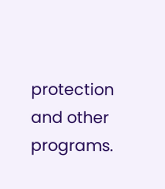protection and other programs.